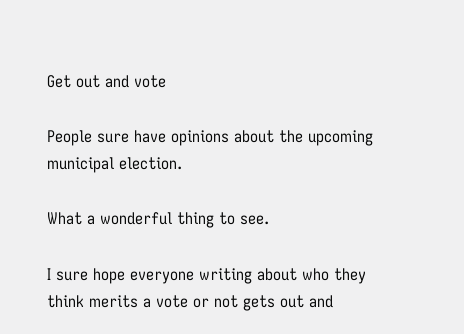Get out and vote

People sure have opinions about the upcoming municipal election.

What a wonderful thing to see.

I sure hope everyone writing about who they think merits a vote or not gets out and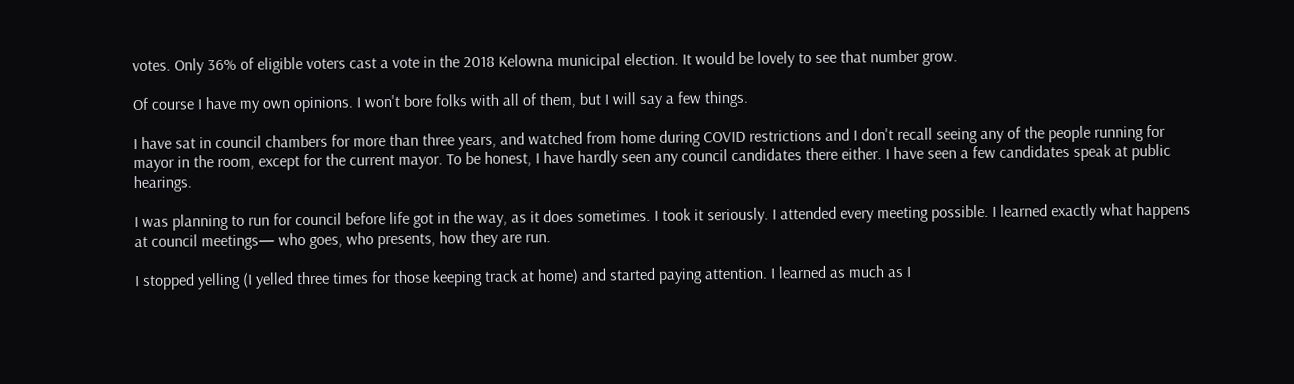votes. Only 36% of eligible voters cast a vote in the 2018 Kelowna municipal election. It would be lovely to see that number grow.

Of course I have my own opinions. I won't bore folks with all of them, but I will say a few things.

I have sat in council chambers for more than three years, and watched from home during COVID restrictions and I don't recall seeing any of the people running for mayor in the room, except for the current mayor. To be honest, I have hardly seen any council candidates there either. I have seen a few candidates speak at public hearings.

I was planning to run for council before life got in the way, as it does sometimes. I took it seriously. I attended every meeting possible. I learned exactly what happens at council meetings— who goes, who presents, how they are run.

I stopped yelling (I yelled three times for those keeping track at home) and started paying attention. I learned as much as I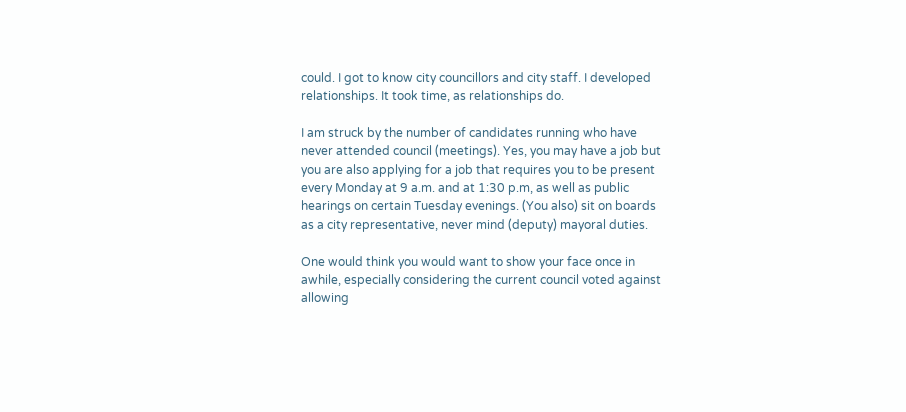could. I got to know city councillors and city staff. I developed relationships. It took time, as relationships do.

I am struck by the number of candidates running who have never attended council (meetings). Yes, you may have a job but you are also applying for a job that requires you to be present every Monday at 9 a.m. and at 1:30 p.m, as well as public hearings on certain Tuesday evenings. (You also) sit on boards as a city representative, never mind (deputy) mayoral duties.

One would think you would want to show your face once in awhile, especially considering the current council voted against allowing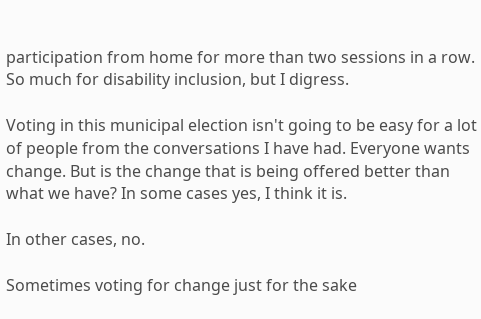participation from home for more than two sessions in a row. So much for disability inclusion, but I digress.

Voting in this municipal election isn't going to be easy for a lot of people from the conversations I have had. Everyone wants change. But is the change that is being offered better than what we have? In some cases yes, I think it is.

In other cases, no.

Sometimes voting for change just for the sake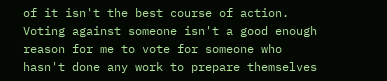of it isn't the best course of action. Voting against someone isn't a good enough reason for me to vote for someone who hasn't done any work to prepare themselves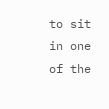to sit in one of the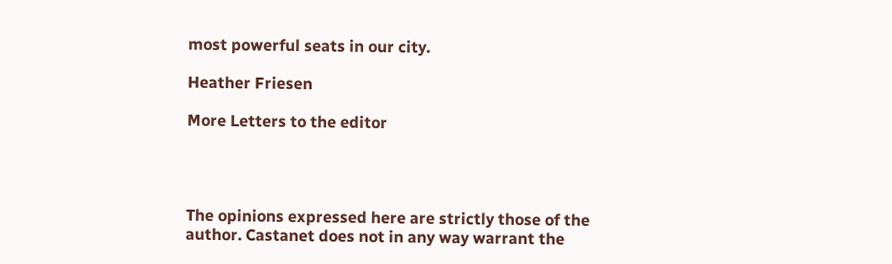most powerful seats in our city.

Heather Friesen

More Letters to the editor




The opinions expressed here are strictly those of the author. Castanet does not in any way warrant the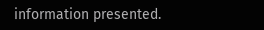information presented.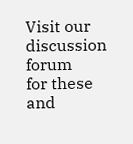Visit our discussion forum
for these and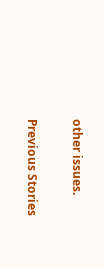other issues.

Previous Stories